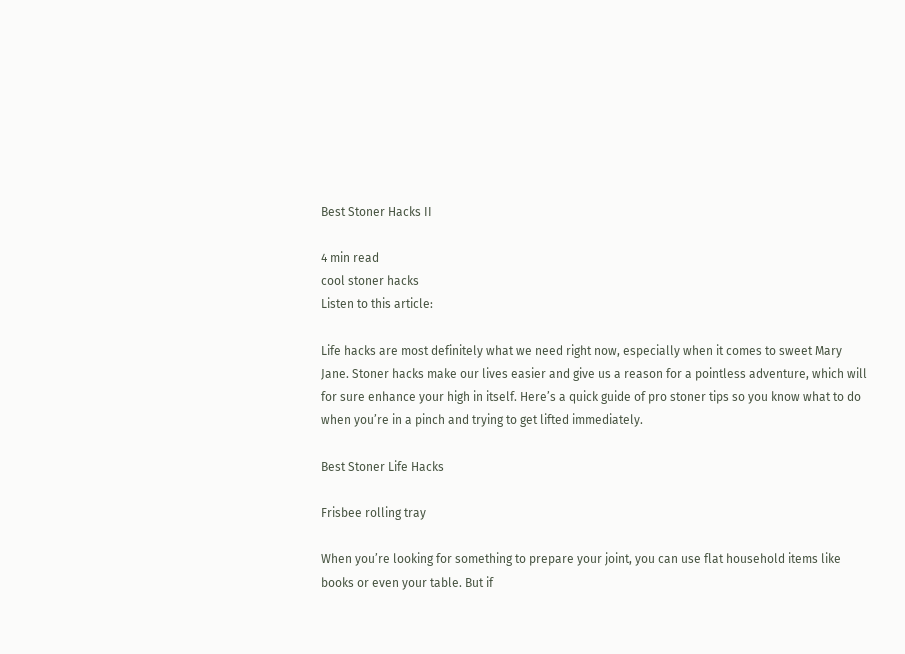Best Stoner Hacks II

4 min read
cool stoner hacks
Listen to this article:

Life hacks are most definitely what we need right now, especially when it comes to sweet Mary Jane. Stoner hacks make our lives easier and give us a reason for a pointless adventure, which will for sure enhance your high in itself. Here’s a quick guide of pro stoner tips so you know what to do when you’re in a pinch and trying to get lifted immediately.

Best Stoner Life Hacks

Frisbee rolling tray

When you’re looking for something to prepare your joint, you can use flat household items like books or even your table. But if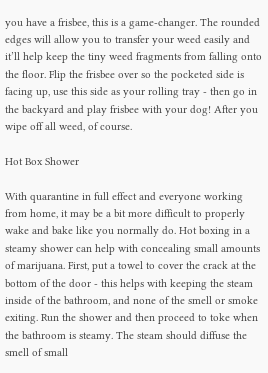you have a frisbee, this is a game-changer. The rounded edges will allow you to transfer your weed easily and it’ll help keep the tiny weed fragments from falling onto the floor. Flip the frisbee over so the pocketed side is facing up, use this side as your rolling tray - then go in the backyard and play frisbee with your dog! After you wipe off all weed, of course.

Hot Box Shower

With quarantine in full effect and everyone working from home, it may be a bit more difficult to properly wake and bake like you normally do. Hot boxing in a steamy shower can help with concealing small amounts of marijuana. First, put a towel to cover the crack at the bottom of the door - this helps with keeping the steam inside of the bathroom, and none of the smell or smoke exiting. Run the shower and then proceed to toke when the bathroom is steamy. The steam should diffuse the smell of small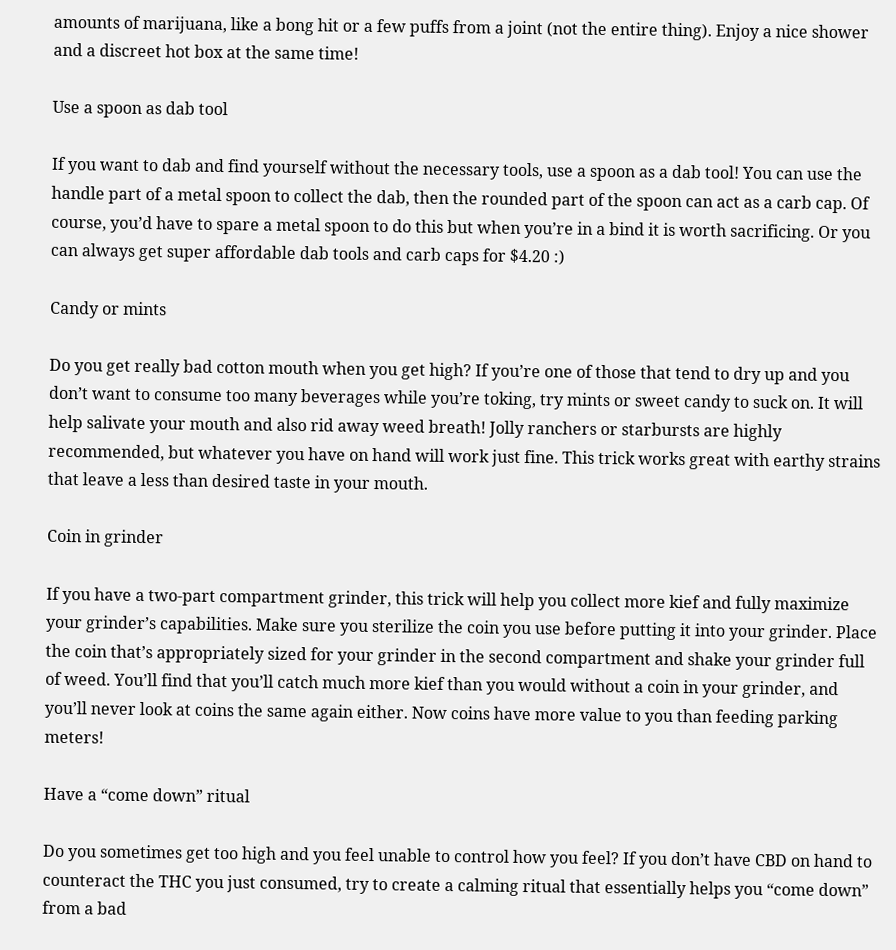amounts of marijuana, like a bong hit or a few puffs from a joint (not the entire thing). Enjoy a nice shower and a discreet hot box at the same time!

Use a spoon as dab tool

If you want to dab and find yourself without the necessary tools, use a spoon as a dab tool! You can use the handle part of a metal spoon to collect the dab, then the rounded part of the spoon can act as a carb cap. Of course, you’d have to spare a metal spoon to do this but when you’re in a bind it is worth sacrificing. Or you can always get super affordable dab tools and carb caps for $4.20 :)

Candy or mints

Do you get really bad cotton mouth when you get high? If you’re one of those that tend to dry up and you don’t want to consume too many beverages while you’re toking, try mints or sweet candy to suck on. It will help salivate your mouth and also rid away weed breath! Jolly ranchers or starbursts are highly recommended, but whatever you have on hand will work just fine. This trick works great with earthy strains that leave a less than desired taste in your mouth.

Coin in grinder

If you have a two-part compartment grinder, this trick will help you collect more kief and fully maximize your grinder’s capabilities. Make sure you sterilize the coin you use before putting it into your grinder. Place the coin that’s appropriately sized for your grinder in the second compartment and shake your grinder full of weed. You’ll find that you’ll catch much more kief than you would without a coin in your grinder, and you’ll never look at coins the same again either. Now coins have more value to you than feeding parking meters!

Have a “come down” ritual

Do you sometimes get too high and you feel unable to control how you feel? If you don’t have CBD on hand to counteract the THC you just consumed, try to create a calming ritual that essentially helps you “come down” from a bad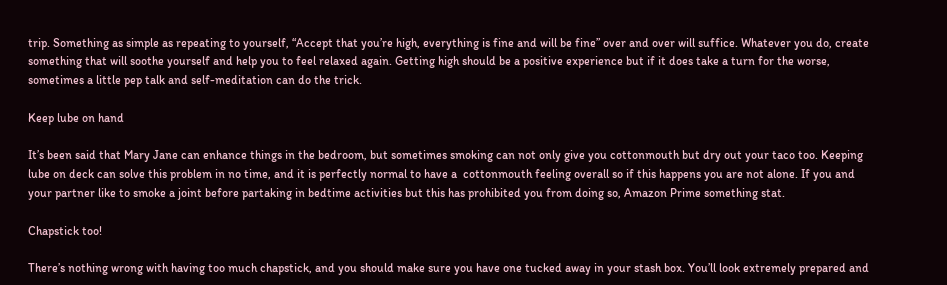trip. Something as simple as repeating to yourself, “Accept that you’re high, everything is fine and will be fine” over and over will suffice. Whatever you do, create something that will soothe yourself and help you to feel relaxed again. Getting high should be a positive experience but if it does take a turn for the worse, sometimes a little pep talk and self-meditation can do the trick.

Keep lube on hand

It’s been said that Mary Jane can enhance things in the bedroom, but sometimes smoking can not only give you cottonmouth but dry out your taco too. Keeping lube on deck can solve this problem in no time, and it is perfectly normal to have a  cottonmouth feeling overall so if this happens you are not alone. If you and your partner like to smoke a joint before partaking in bedtime activities but this has prohibited you from doing so, Amazon Prime something stat.

Chapstick too!

There’s nothing wrong with having too much chapstick, and you should make sure you have one tucked away in your stash box. You’ll look extremely prepared and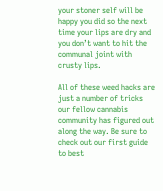your stoner self will be happy you did so the next time your lips are dry and you don’t want to hit the communal joint with crusty lips.

All of these weed hacks are just a number of tricks our fellow cannabis community has figured out along the way. Be sure to check out our first guide to best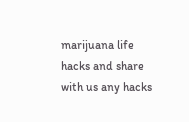marijuana life hacks and share with us any hacks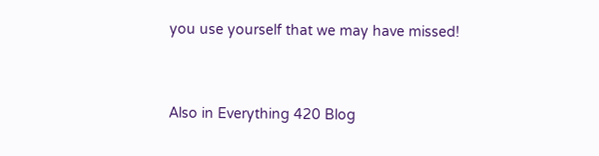you use yourself that we may have missed!


Also in Everything 420 Blog